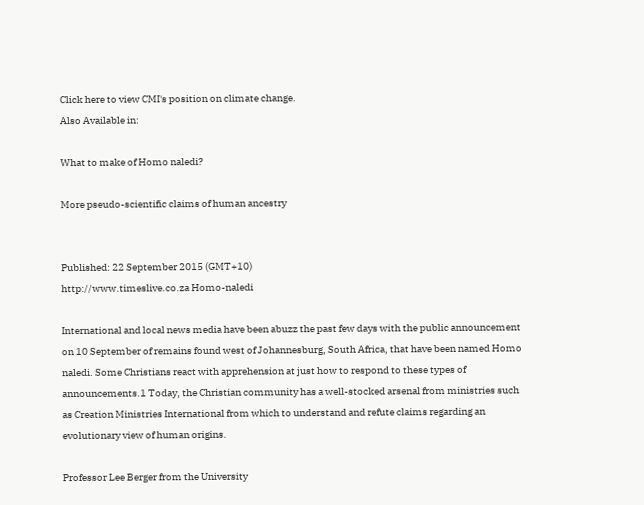Click here to view CMI's position on climate change.
Also Available in:

What to make of Homo naledi?

More pseudo-scientific claims of human ancestry


Published: 22 September 2015 (GMT+10)
http://www.timeslive.co.za Homo-naledi

International and local news media have been abuzz the past few days with the public announcement on 10 September of remains found west of Johannesburg, South Africa, that have been named Homo naledi. Some Christians react with apprehension at just how to respond to these types of announcements.1 Today, the Christian community has a well-stocked arsenal from ministries such as Creation Ministries International from which to understand and refute claims regarding an evolutionary view of human origins.

Professor Lee Berger from the University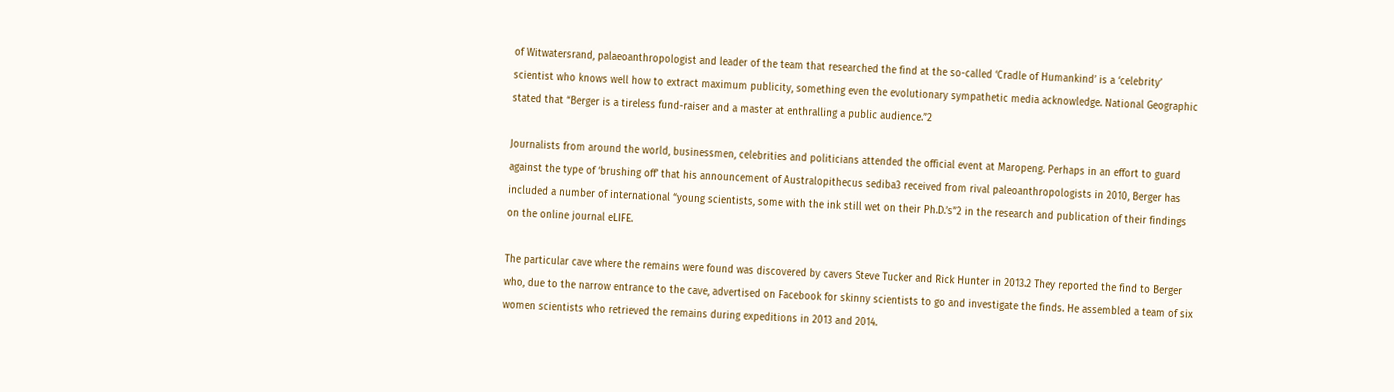of Witwatersrand, palaeoanthropologist and leader of the team that researched the find at the so-called ‘Cradle of Humankind’ is a ‘celebrity’ scientist who knows well how to extract maximum publicity, something even the evolutionary sympathetic media acknowledge. National Geographic stated that “Berger is a tireless fund-raiser and a master at enthralling a public audience.”2

Journalists from around the world, businessmen, celebrities and politicians attended the official event at Maropeng. Perhaps in an effort to guard against the type of ‘brushing off’ that his announcement of Australopithecus sediba3 received from rival paleoanthropologists in 2010, Berger has included a number of international “young scientists, some with the ink still wet on their Ph.D.’s”2 in the research and publication of their findings on the online journal eLIFE.

The particular cave where the remains were found was discovered by cavers Steve Tucker and Rick Hunter in 2013.2 They reported the find to Berger who, due to the narrow entrance to the cave, advertised on Facebook for skinny scientists to go and investigate the finds. He assembled a team of six women scientists who retrieved the remains during expeditions in 2013 and 2014.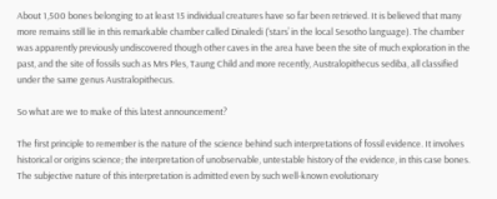About 1,500 bones belonging to at least 15 individual creatures have so far been retrieved. It is believed that many more remains still lie in this remarkable chamber called Dinaledi (‘stars’ in the local Sesotho language). The chamber was apparently previously undiscovered though other caves in the area have been the site of much exploration in the past, and the site of fossils such as Mrs Ples, Taung Child and more recently, Australopithecus sediba, all classified under the same genus Australopithecus.

So what are we to make of this latest announcement?

The first principle to remember is the nature of the science behind such interpretations of fossil evidence. It involves historical or origins science; the interpretation of unobservable, untestable history of the evidence, in this case bones. The subjective nature of this interpretation is admitted even by such well-known evolutionary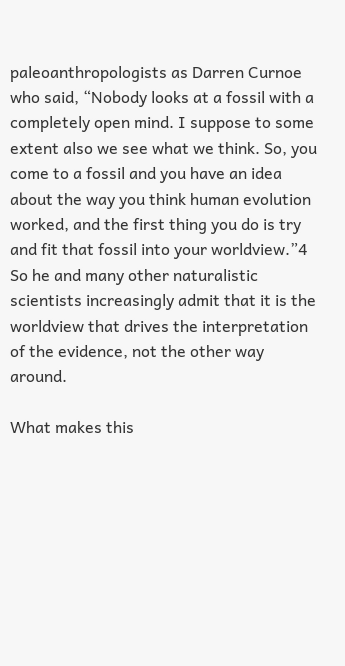paleoanthropologists as Darren Curnoe who said, “Nobody looks at a fossil with a completely open mind. I suppose to some extent also we see what we think. So, you come to a fossil and you have an idea about the way you think human evolution worked, and the first thing you do is try and fit that fossil into your worldview.”4 So he and many other naturalistic scientists increasingly admit that it is the worldview that drives the interpretation of the evidence, not the other way around.

What makes this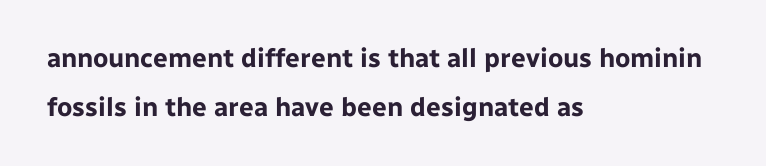announcement different is that all previous hominin fossils in the area have been designated as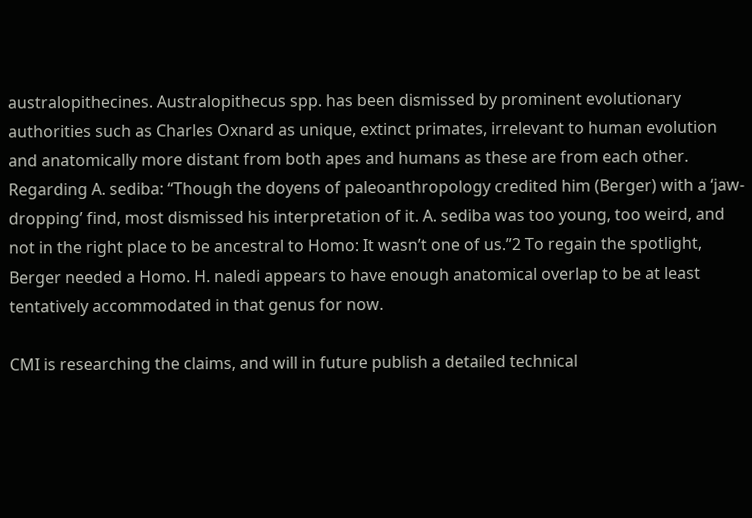australopithecines. Australopithecus spp. has been dismissed by prominent evolutionary authorities such as Charles Oxnard as unique, extinct primates, irrelevant to human evolution and anatomically more distant from both apes and humans as these are from each other. Regarding A. sediba: “Though the doyens of paleoanthropology credited him (Berger) with a ‘jaw-dropping’ find, most dismissed his interpretation of it. A. sediba was too young, too weird, and not in the right place to be ancestral to Homo: It wasn’t one of us.”2 To regain the spotlight, Berger needed a Homo. H. naledi appears to have enough anatomical overlap to be at least tentatively accommodated in that genus for now.

CMI is researching the claims, and will in future publish a detailed technical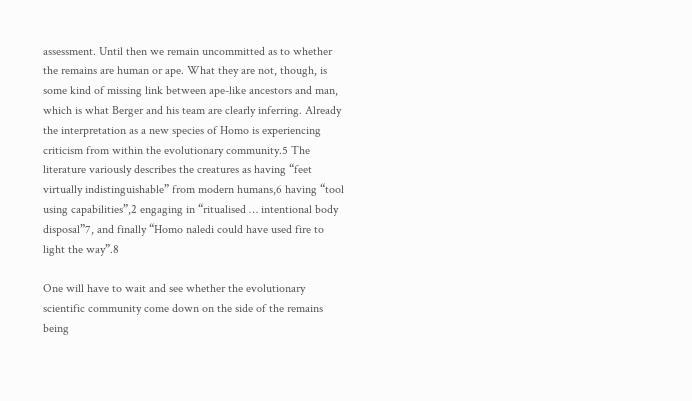assessment. Until then we remain uncommitted as to whether the remains are human or ape. What they are not, though, is some kind of missing link between ape-like ancestors and man, which is what Berger and his team are clearly inferring. Already the interpretation as a new species of Homo is experiencing criticism from within the evolutionary community.5 The literature variously describes the creatures as having “feet virtually indistinguishable” from modern humans,6 having “tool using capabilities”,2 engaging in “ritualised … intentional body disposal”7, and finally “Homo naledi could have used fire to light the way”.8

One will have to wait and see whether the evolutionary scientific community come down on the side of the remains being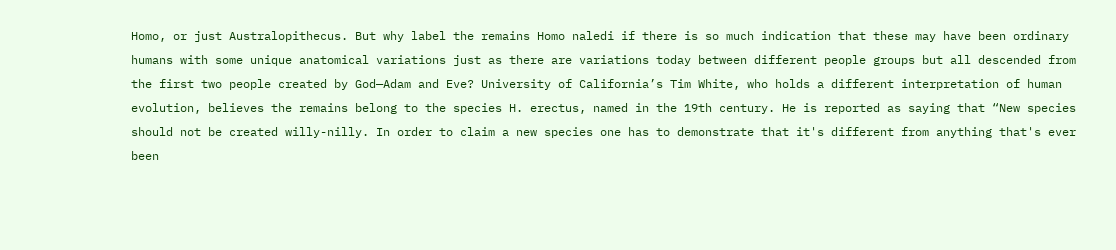Homo, or just Australopithecus. But why label the remains Homo naledi if there is so much indication that these may have been ordinary humans with some unique anatomical variations just as there are variations today between different people groups but all descended from the first two people created by God—Adam and Eve? University of California’s Tim White, who holds a different interpretation of human evolution, believes the remains belong to the species H. erectus, named in the 19th century. He is reported as saying that “New species should not be created willy-nilly. In order to claim a new species one has to demonstrate that it's different from anything that's ever been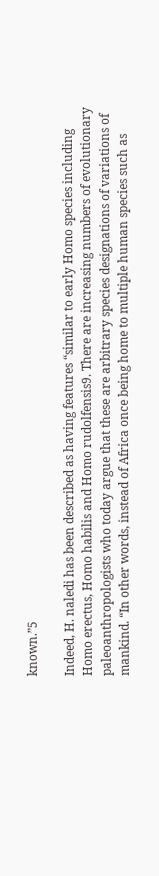known.”5

Indeed, H. naledi has been described as having features “similar to early Homo species including Homo erectus, Homo habilis and Homo rudolfensis9. There are increasing numbers of evolutionary paleoanthropologists who today argue that these are arbitrary species designations of variations of mankind. “In other words, instead of Africa once being home to multiple human species such as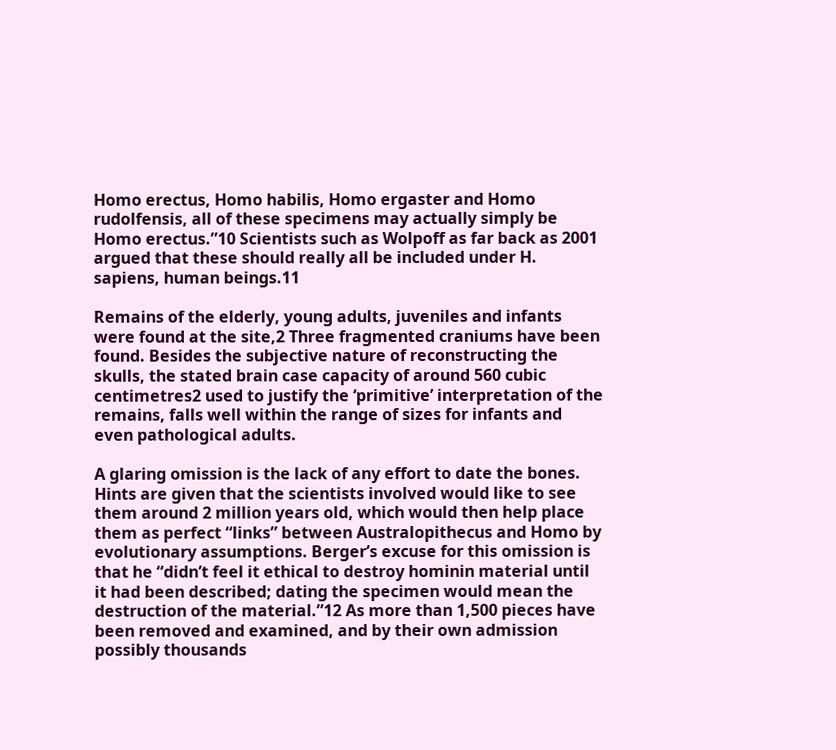Homo erectus, Homo habilis, Homo ergaster and Homo rudolfensis, all of these specimens may actually simply be Homo erectus.”10 Scientists such as Wolpoff as far back as 2001 argued that these should really all be included under H. sapiens, human beings.11

Remains of the elderly, young adults, juveniles and infants were found at the site,2 Three fragmented craniums have been found. Besides the subjective nature of reconstructing the skulls, the stated brain case capacity of around 560 cubic centimetres2 used to justify the ‘primitive’ interpretation of the remains, falls well within the range of sizes for infants and even pathological adults.

A glaring omission is the lack of any effort to date the bones. Hints are given that the scientists involved would like to see them around 2 million years old, which would then help place them as perfect “links” between Australopithecus and Homo by evolutionary assumptions. Berger’s excuse for this omission is that he “didn’t feel it ethical to destroy hominin material until it had been described; dating the specimen would mean the destruction of the material.”12 As more than 1,500 pieces have been removed and examined, and by their own admission possibly thousands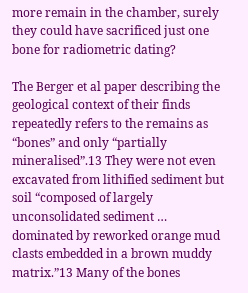more remain in the chamber, surely they could have sacrificed just one bone for radiometric dating?

The Berger et al paper describing the geological context of their finds repeatedly refers to the remains as “bones” and only “partially mineralised”.13 They were not even excavated from lithified sediment but soil “composed of largely unconsolidated sediment … dominated by reworked orange mud clasts embedded in a brown muddy matrix.”13 Many of the bones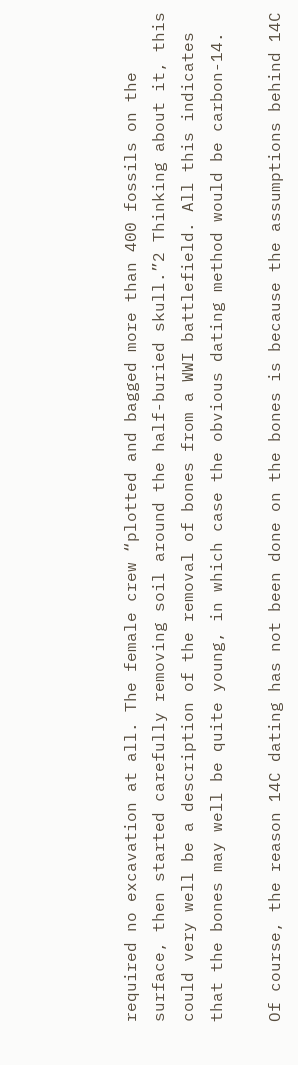required no excavation at all. The female crew “plotted and bagged more than 400 fossils on the surface, then started carefully removing soil around the half-buried skull.”2 Thinking about it, this could very well be a description of the removal of bones from a WWI battlefield. All this indicates that the bones may well be quite young, in which case the obvious dating method would be carbon-14.

Of course, the reason 14C dating has not been done on the bones is because the assumptions behind 14C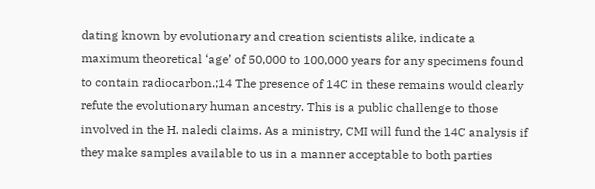dating known by evolutionary and creation scientists alike, indicate a maximum theoretical ‘age’ of 50,000 to 100,000 years for any specimens found to contain radiocarbon.;14 The presence of 14C in these remains would clearly refute the evolutionary human ancestry. This is a public challenge to those involved in the H. naledi claims. As a ministry, CMI will fund the 14C analysis if they make samples available to us in a manner acceptable to both parties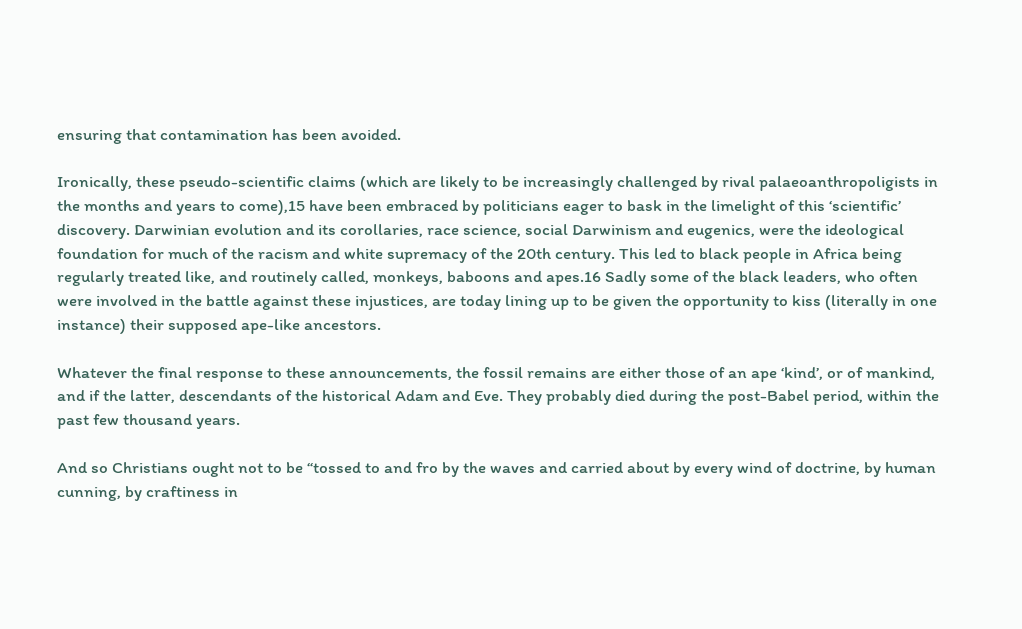ensuring that contamination has been avoided.

Ironically, these pseudo-scientific claims (which are likely to be increasingly challenged by rival palaeoanthropoligists in the months and years to come),15 have been embraced by politicians eager to bask in the limelight of this ‘scientific’ discovery. Darwinian evolution and its corollaries, race science, social Darwinism and eugenics, were the ideological foundation for much of the racism and white supremacy of the 20th century. This led to black people in Africa being regularly treated like, and routinely called, monkeys, baboons and apes.16 Sadly some of the black leaders, who often were involved in the battle against these injustices, are today lining up to be given the opportunity to kiss (literally in one instance) their supposed ape-like ancestors.

Whatever the final response to these announcements, the fossil remains are either those of an ape ‘kind’, or of mankind, and if the latter, descendants of the historical Adam and Eve. They probably died during the post-Babel period, within the past few thousand years.

And so Christians ought not to be “tossed to and fro by the waves and carried about by every wind of doctrine, by human cunning, by craftiness in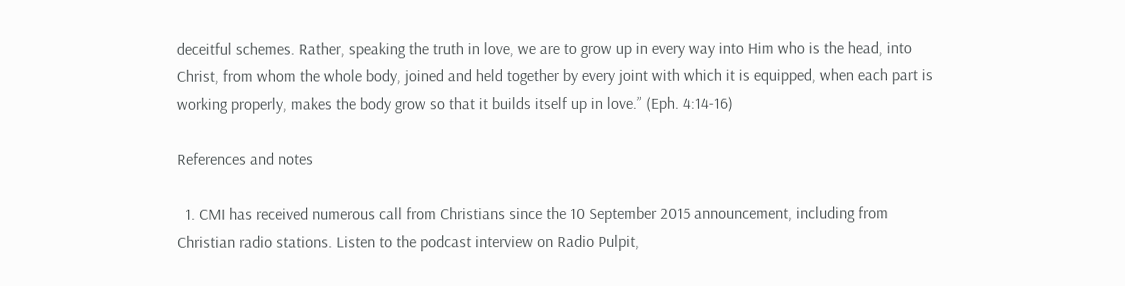deceitful schemes. Rather, speaking the truth in love, we are to grow up in every way into Him who is the head, into Christ, from whom the whole body, joined and held together by every joint with which it is equipped, when each part is working properly, makes the body grow so that it builds itself up in love.” (Eph. 4:14-16)

References and notes

  1. CMI has received numerous call from Christians since the 10 September 2015 announcement, including from Christian radio stations. Listen to the podcast interview on Radio Pulpit,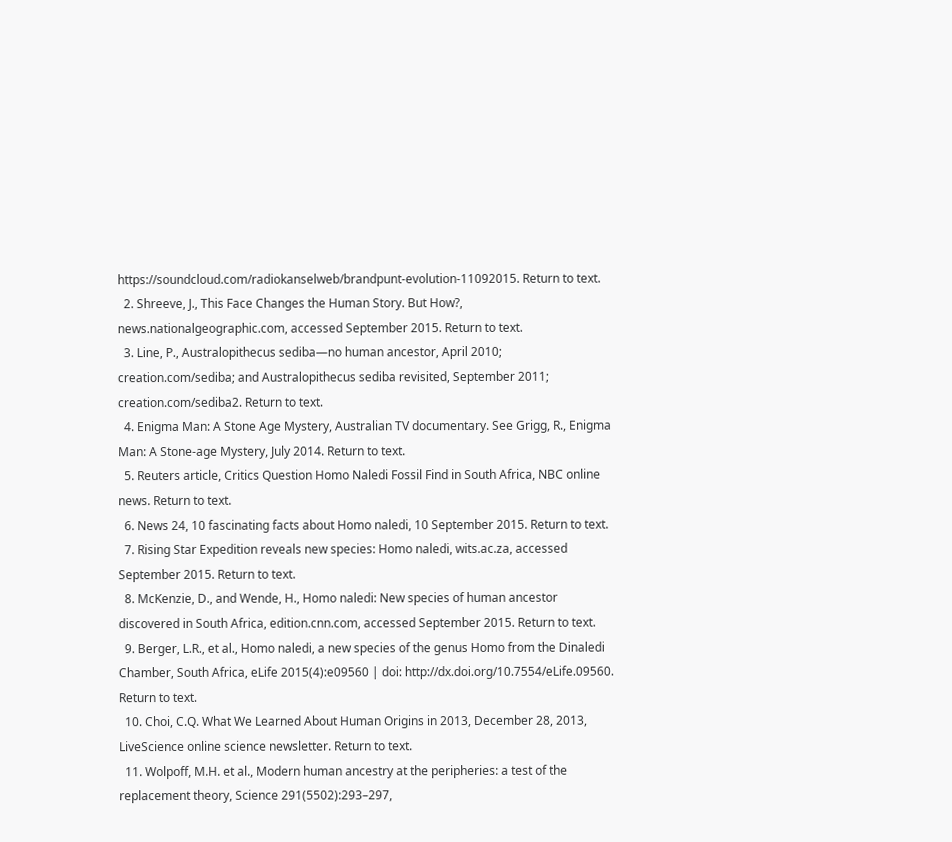https://soundcloud.com/radiokanselweb/brandpunt-evolution-11092015. Return to text.
  2. Shreeve, J., This Face Changes the Human Story. But How?, news.nationalgeographic.com, accessed September 2015. Return to text.
  3. Line, P., Australopithecus sediba—no human ancestor, April 2010; creation.com/sediba; and Australopithecus sediba revisited, September 2011; creation.com/sediba2. Return to text.
  4. Enigma Man: A Stone Age Mystery, Australian TV documentary. See Grigg, R., Enigma Man: A Stone-age Mystery, July 2014. Return to text.
  5. Reuters article, Critics Question Homo Naledi Fossil Find in South Africa, NBC online news. Return to text.
  6. News 24, 10 fascinating facts about Homo naledi, 10 September 2015. Return to text.
  7. Rising Star Expedition reveals new species: Homo naledi, wits.ac.za, accessed September 2015. Return to text.
  8. McKenzie, D., and Wende, H., Homo naledi: New species of human ancestor discovered in South Africa, edition.cnn.com, accessed September 2015. Return to text.
  9. Berger, L.R., et al., Homo naledi, a new species of the genus Homo from the Dinaledi Chamber, South Africa, eLife 2015(4):e09560 | doi: http://dx.doi.org/10.7554/eLife.09560. Return to text.
  10. Choi, C.Q. What We Learned About Human Origins in 2013, December 28, 2013, LiveScience online science newsletter. Return to text.
  11. Wolpoff, M.H. et al., Modern human ancestry at the peripheries: a test of the replacement theory, Science 291(5502):293–297,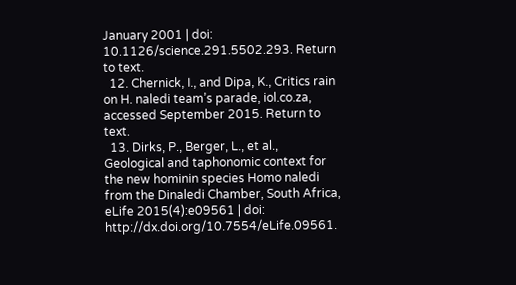January 2001 | doi: 10.1126/science.291.5502.293. Return to text.
  12. Chernick, I., and Dipa, K., Critics rain on H. naledi team’s parade, iol.co.za, accessed September 2015. Return to text.
  13. Dirks, P., Berger, L., et al., Geological and taphonomic context for the new hominin species Homo naledi from the Dinaledi Chamber, South Africa, eLife 2015(4):e09561 | doi: http://dx.doi.org/10.7554/eLife.09561.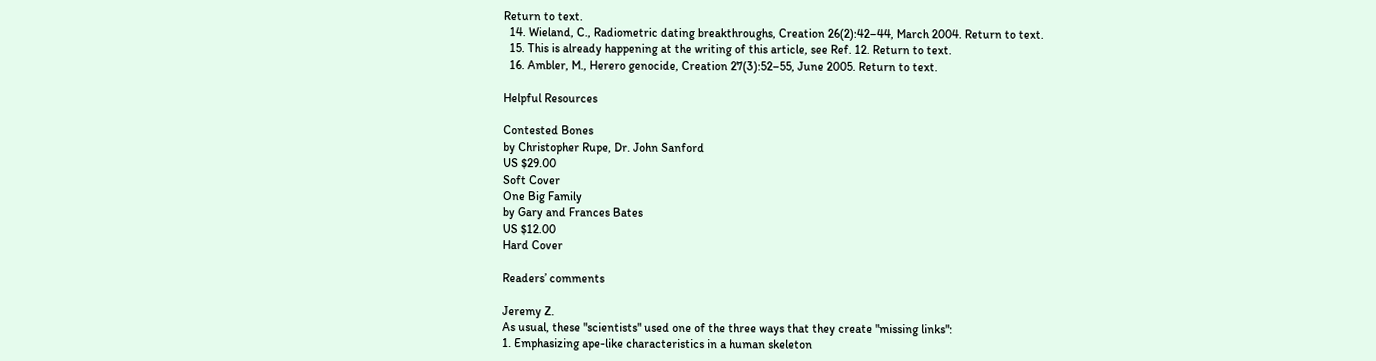Return to text.
  14. Wieland, C., Radiometric dating breakthroughs, Creation 26(2):42–44, March 2004. Return to text.
  15. This is already happening at the writing of this article, see Ref. 12. Return to text.
  16. Ambler, M., Herero genocide, Creation 27(3):52–55, June 2005. Return to text.

Helpful Resources

Contested Bones
by Christopher Rupe, Dr. John Sanford
US $29.00
Soft Cover
One Big Family
by Gary and Frances Bates
US $12.00
Hard Cover

Readers’ comments

Jeremy Z.
As usual, these "scientists" used one of the three ways that they create "missing links":
1. Emphasizing ape-like characteristics in a human skeleton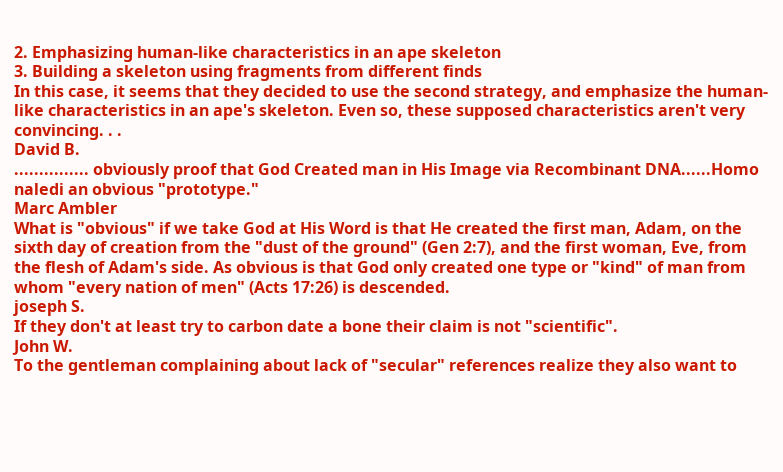2. Emphasizing human-like characteristics in an ape skeleton
3. Building a skeleton using fragments from different finds
In this case, it seems that they decided to use the second strategy, and emphasize the human-like characteristics in an ape's skeleton. Even so, these supposed characteristics aren't very convincing. . .
David B.
............... obviously proof that God Created man in His Image via Recombinant DNA......Homo naledi an obvious "prototype."
Marc Ambler
What is "obvious" if we take God at His Word is that He created the first man, Adam, on the sixth day of creation from the "dust of the ground" (Gen 2:7), and the first woman, Eve, from the flesh of Adam's side. As obvious is that God only created one type or "kind" of man from whom "every nation of men" (Acts 17:26) is descended.
joseph S.
If they don't at least try to carbon date a bone their claim is not "scientific".
John W.
To the gentleman complaining about lack of "secular" references realize they also want to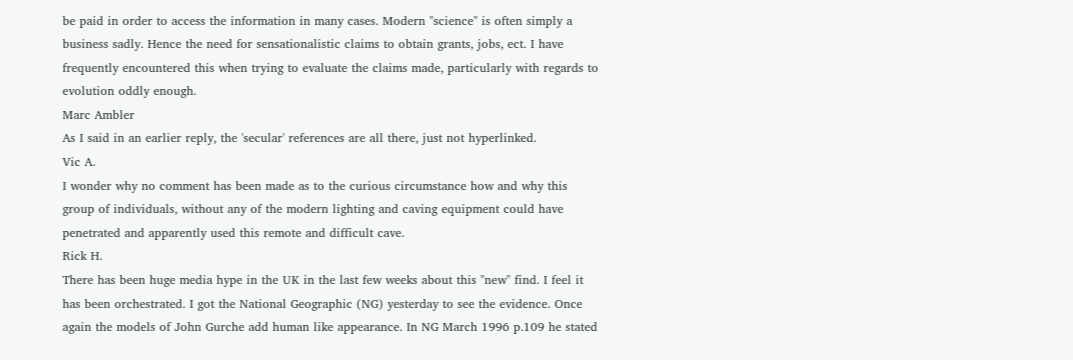be paid in order to access the information in many cases. Modern "science" is often simply a business sadly. Hence the need for sensationalistic claims to obtain grants, jobs, ect. I have frequently encountered this when trying to evaluate the claims made, particularly with regards to evolution oddly enough.
Marc Ambler
As I said in an earlier reply, the 'secular' references are all there, just not hyperlinked.
Vic A.
I wonder why no comment has been made as to the curious circumstance how and why this group of individuals, without any of the modern lighting and caving equipment could have penetrated and apparently used this remote and difficult cave.
Rick H.
There has been huge media hype in the UK in the last few weeks about this "new" find. I feel it has been orchestrated. I got the National Geographic (NG) yesterday to see the evidence. Once again the models of John Gurche add human like appearance. In NG March 1996 p.109 he stated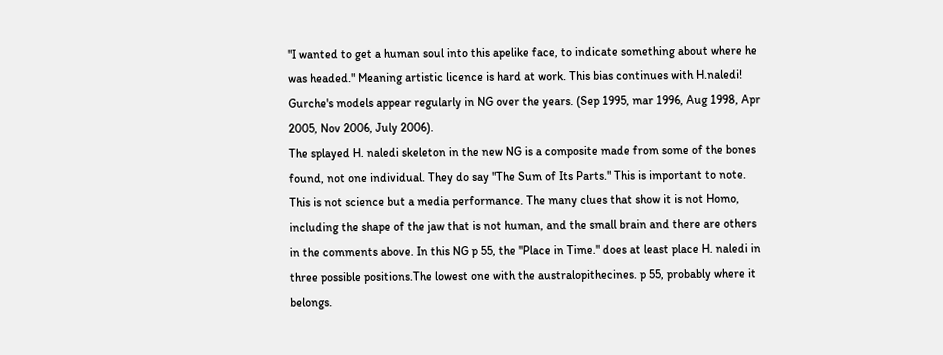"I wanted to get a human soul into this apelike face, to indicate something about where he was headed." Meaning artistic licence is hard at work. This bias continues with H.naledi! Gurche's models appear regularly in NG over the years. (Sep 1995, mar 1996, Aug 1998, Apr 2005, Nov 2006, July 2006).
The splayed H. naledi skeleton in the new NG is a composite made from some of the bones found, not one individual. They do say "The Sum of Its Parts." This is important to note. This is not science but a media performance. The many clues that show it is not Homo, including the shape of the jaw that is not human, and the small brain and there are others in the comments above. In this NG p 55, the "Place in Time." does at least place H. naledi in three possible positions.The lowest one with the australopithecines. p 55, probably where it belongs.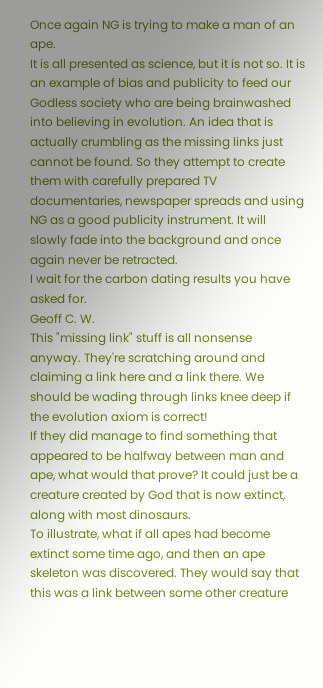Once again NG is trying to make a man of an ape.
It is all presented as science, but it is not so. It is an example of bias and publicity to feed our Godless society who are being brainwashed into believing in evolution. An idea that is actually crumbling as the missing links just cannot be found. So they attempt to create them with carefully prepared TV documentaries, newspaper spreads and using NG as a good publicity instrument. It will slowly fade into the background and once again never be retracted.
I wait for the carbon dating results you have asked for.
Geoff C. W.
This "missing link" stuff is all nonsense anyway. They're scratching around and claiming a link here and a link there. We should be wading through links knee deep if the evolution axiom is correct!
If they did manage to find something that appeared to be halfway between man and ape, what would that prove? It could just be a creature created by God that is now extinct, along with most dinosaurs.
To illustrate, what if all apes had become extinct some time ago, and then an ape skeleton was discovered. They would say that this was a link between some other creature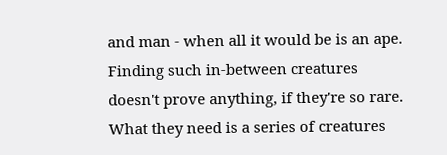and man - when all it would be is an ape. Finding such in-between creatures doesn't prove anything, if they're so rare. What they need is a series of creatures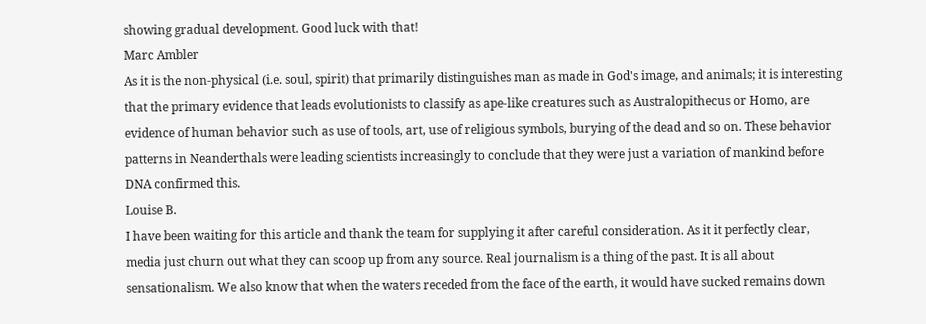showing gradual development. Good luck with that!
Marc Ambler
As it is the non-physical (i.e. soul, spirit) that primarily distinguishes man as made in God's image, and animals; it is interesting that the primary evidence that leads evolutionists to classify as ape-like creatures such as Australopithecus or Homo, are evidence of human behavior such as use of tools, art, use of religious symbols, burying of the dead and so on. These behavior patterns in Neanderthals were leading scientists increasingly to conclude that they were just a variation of mankind before DNA confirmed this.
Louise B.
I have been waiting for this article and thank the team for supplying it after careful consideration. As it it perfectly clear, media just churn out what they can scoop up from any source. Real journalism is a thing of the past. It is all about sensationalism. We also know that when the waters receded from the face of the earth, it would have sucked remains down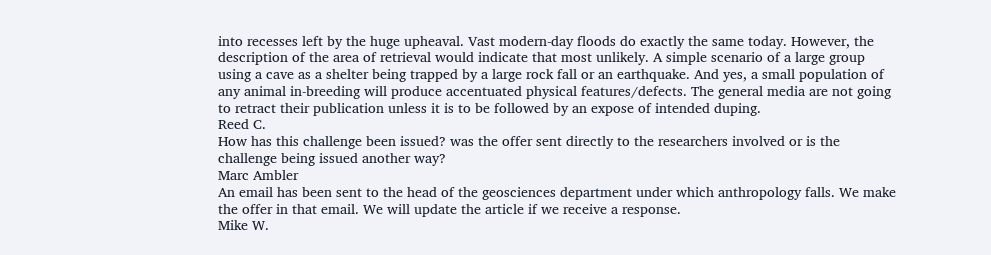into recesses left by the huge upheaval. Vast modern-day floods do exactly the same today. However, the description of the area of retrieval would indicate that most unlikely. A simple scenario of a large group using a cave as a shelter being trapped by a large rock fall or an earthquake. And yes, a small population of any animal in-breeding will produce accentuated physical features/defects. The general media are not going to retract their publication unless it is to be followed by an expose of intended duping.
Reed C.
How has this challenge been issued? was the offer sent directly to the researchers involved or is the challenge being issued another way?
Marc Ambler
An email has been sent to the head of the geosciences department under which anthropology falls. We make the offer in that email. We will update the article if we receive a response.
Mike W.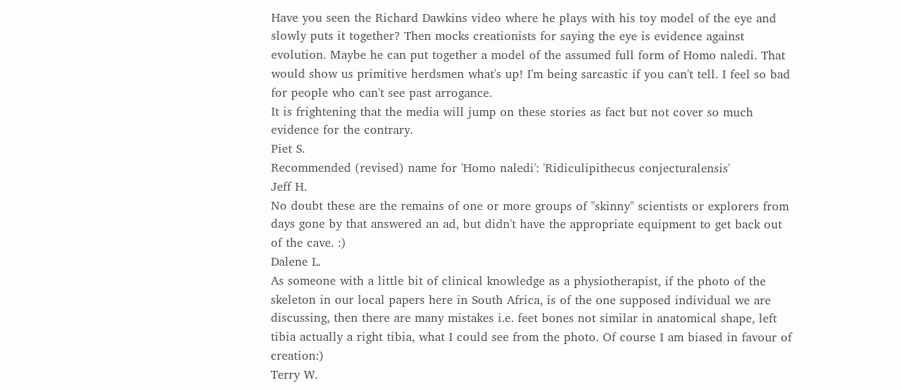Have you seen the Richard Dawkins video where he plays with his toy model of the eye and slowly puts it together? Then mocks creationists for saying the eye is evidence against evolution. Maybe he can put together a model of the assumed full form of Homo naledi. That would show us primitive herdsmen what's up! I'm being sarcastic if you can't tell. I feel so bad for people who can't see past arrogance.
It is frightening that the media will jump on these stories as fact but not cover so much evidence for the contrary.
Piet S.
Recommended (revised) name for 'Homo naledi': 'Ridiculipithecus conjecturalensis'
Jeff H.
No doubt these are the remains of one or more groups of "skinny" scientists or explorers from days gone by that answered an ad, but didn't have the appropriate equipment to get back out of the cave. :)
Dalene L.
As someone with a little bit of clinical knowledge as a physiotherapist, if the photo of the skeleton in our local papers here in South Africa, is of the one supposed individual we are discussing, then there are many mistakes i.e. feet bones not similar in anatomical shape, left tibia actually a right tibia, what I could see from the photo. Of course I am biased in favour of creation:)
Terry W.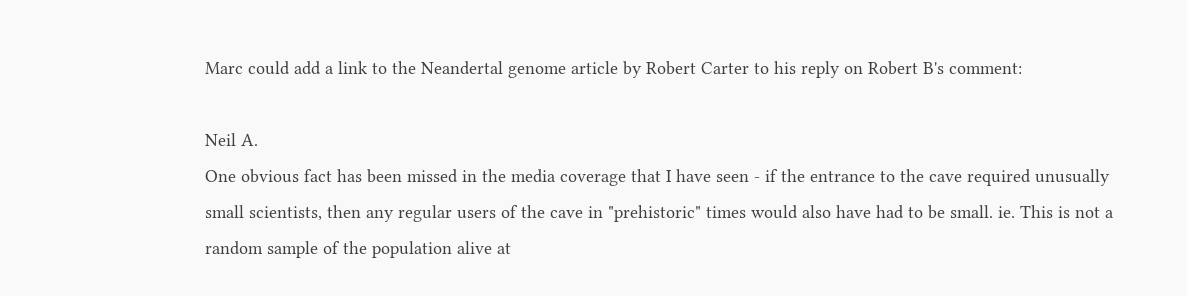Marc could add a link to the Neandertal genome article by Robert Carter to his reply on Robert B's comment:

Neil A.
One obvious fact has been missed in the media coverage that I have seen - if the entrance to the cave required unusually small scientists, then any regular users of the cave in "prehistoric" times would also have had to be small. ie. This is not a random sample of the population alive at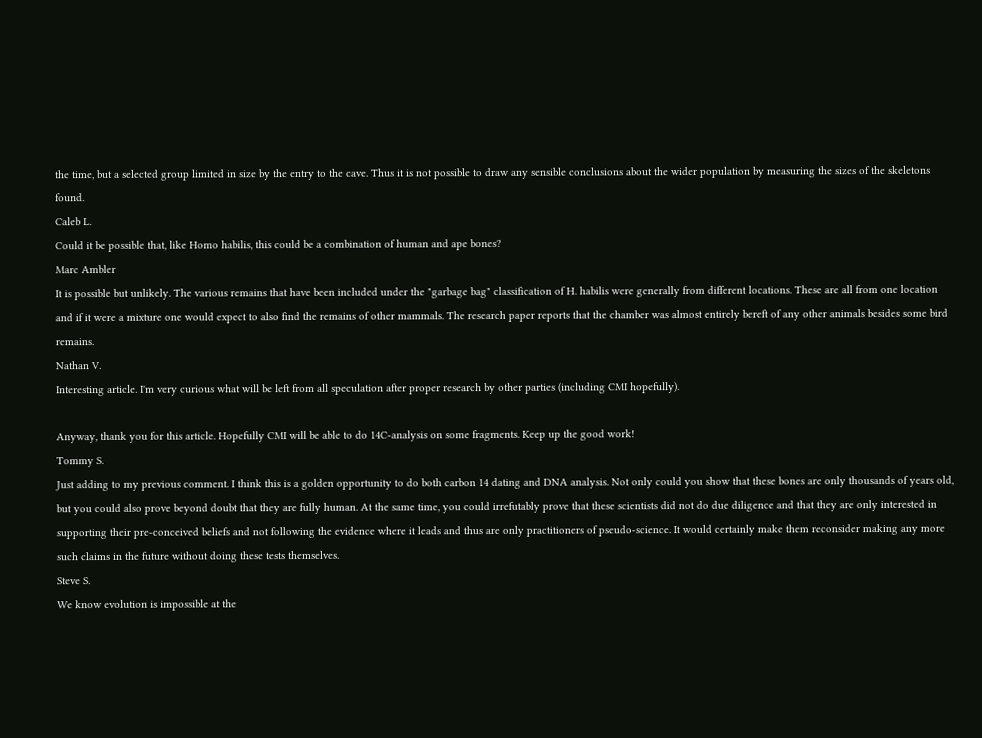the time, but a selected group limited in size by the entry to the cave. Thus it is not possible to draw any sensible conclusions about the wider population by measuring the sizes of the skeletons found.
Caleb L.
Could it be possible that, like Homo habilis, this could be a combination of human and ape bones?
Marc Ambler
It is possible but unlikely. The various remains that have been included under the "garbage bag" classification of H. habilis were generally from different locations. These are all from one location and if it were a mixture one would expect to also find the remains of other mammals. The research paper reports that the chamber was almost entirely bereft of any other animals besides some bird remains.
Nathan V.
Interesting article. I'm very curious what will be left from all speculation after proper research by other parties (including CMI hopefully).

Anyway, thank you for this article. Hopefully CMI will be able to do 14C-analysis on some fragments. Keep up the good work!
Tommy S.
Just adding to my previous comment. I think this is a golden opportunity to do both carbon 14 dating and DNA analysis. Not only could you show that these bones are only thousands of years old, but you could also prove beyond doubt that they are fully human. At the same time, you could irrefutably prove that these scientists did not do due diligence and that they are only interested in supporting their pre-conceived beliefs and not following the evidence where it leads and thus are only practitioners of pseudo-science. It would certainly make them reconsider making any more such claims in the future without doing these tests themselves.
Steve S.
We know evolution is impossible at the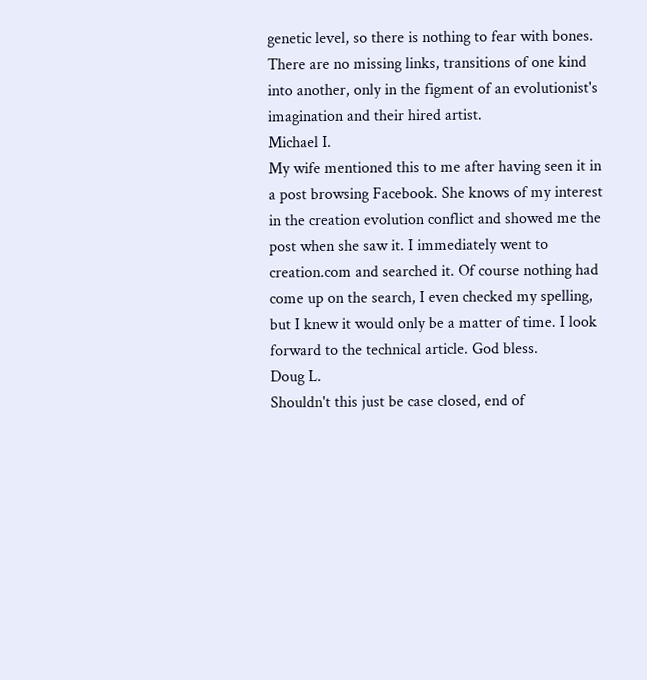genetic level, so there is nothing to fear with bones. There are no missing links, transitions of one kind into another, only in the figment of an evolutionist's imagination and their hired artist.
Michael I.
My wife mentioned this to me after having seen it in a post browsing Facebook. She knows of my interest in the creation evolution conflict and showed me the post when she saw it. I immediately went to creation.com and searched it. Of course nothing had come up on the search, I even checked my spelling, but I knew it would only be a matter of time. I look forward to the technical article. God bless.
Doug L.
Shouldn't this just be case closed, end of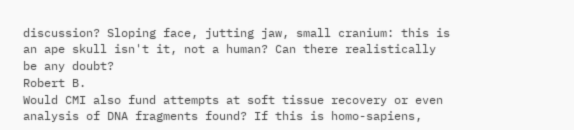discussion? Sloping face, jutting jaw, small cranium: this is an ape skull isn't it, not a human? Can there realistically be any doubt?
Robert B.
Would CMI also fund attempts at soft tissue recovery or even analysis of DNA fragments found? If this is homo-sapiens,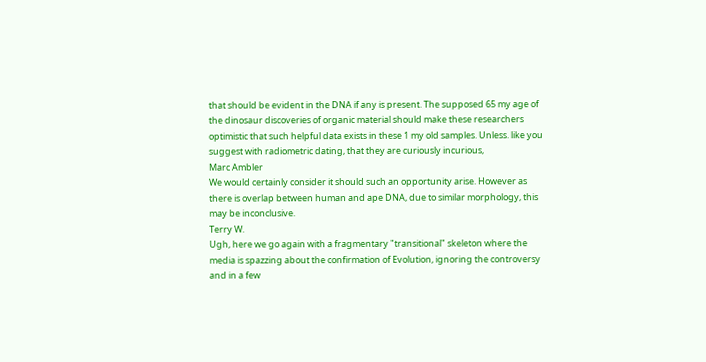that should be evident in the DNA if any is present. The supposed 65 my age of the dinosaur discoveries of organic material should make these researchers optimistic that such helpful data exists in these 1 my old samples. Unless. like you suggest with radiometric dating, that they are curiously incurious,
Marc Ambler
We would certainly consider it should such an opportunity arise. However as there is overlap between human and ape DNA, due to similar morphology, this may be inconclusive.
Terry W.
Ugh, here we go again with a fragmentary "transitional" skeleton where the media is spazzing about the confirmation of Evolution, ignoring the controversy and in a few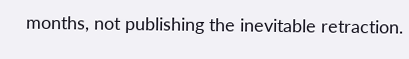months, not publishing the inevitable retraction.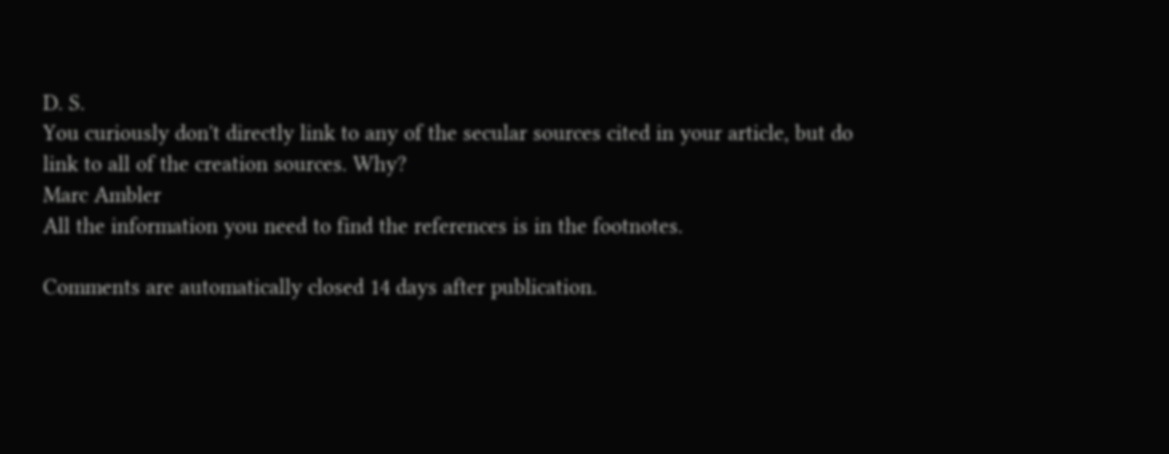D. S.
You curiously don't directly link to any of the secular sources cited in your article, but do link to all of the creation sources. Why?
Marc Ambler
All the information you need to find the references is in the footnotes.

Comments are automatically closed 14 days after publication.